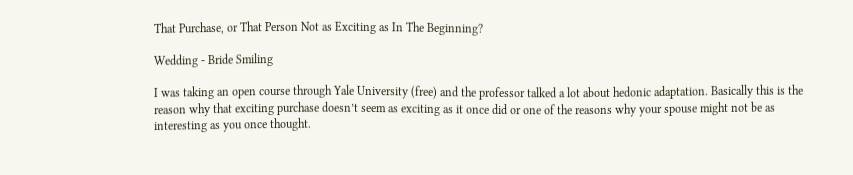That Purchase, or That Person Not as Exciting as In The Beginning?

Wedding - Bride Smiling

I was taking an open course through Yale University (free) and the professor talked a lot about hedonic adaptation. Basically this is the reason why that exciting purchase doesn’t seem as exciting as it once did or one of the reasons why your spouse might not be as interesting as you once thought.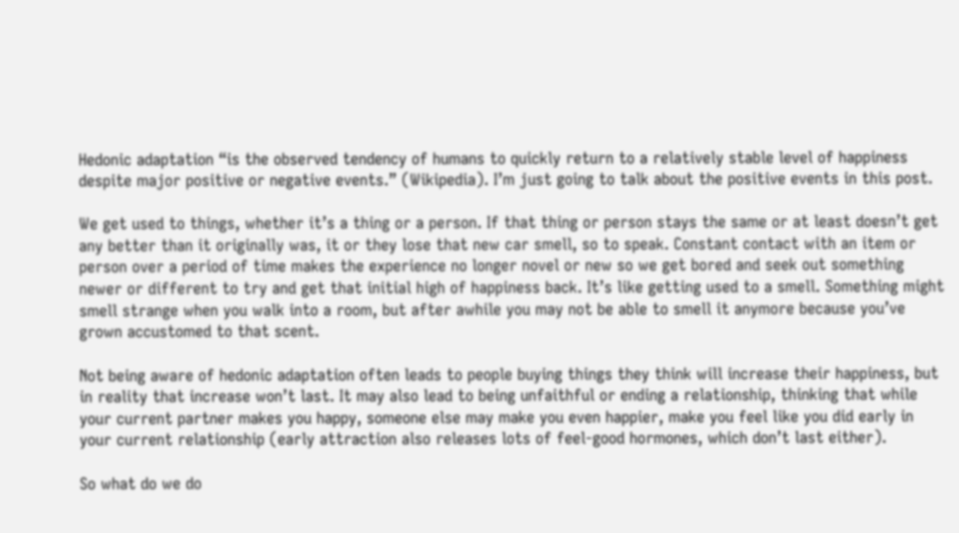Hedonic adaptation “is the observed tendency of humans to quickly return to a relatively stable level of happiness despite major positive or negative events.” (Wikipedia). I’m just going to talk about the positive events in this post.

We get used to things, whether it’s a thing or a person. If that thing or person stays the same or at least doesn’t get any better than it originally was, it or they lose that new car smell, so to speak. Constant contact with an item or person over a period of time makes the experience no longer novel or new so we get bored and seek out something newer or different to try and get that initial high of happiness back. It’s like getting used to a smell. Something might smell strange when you walk into a room, but after awhile you may not be able to smell it anymore because you’ve grown accustomed to that scent.

Not being aware of hedonic adaptation often leads to people buying things they think will increase their happiness, but in reality that increase won’t last. It may also lead to being unfaithful or ending a relationship, thinking that while your current partner makes you happy, someone else may make you even happier, make you feel like you did early in your current relationship (early attraction also releases lots of feel-good hormones, which don’t last either).

So what do we do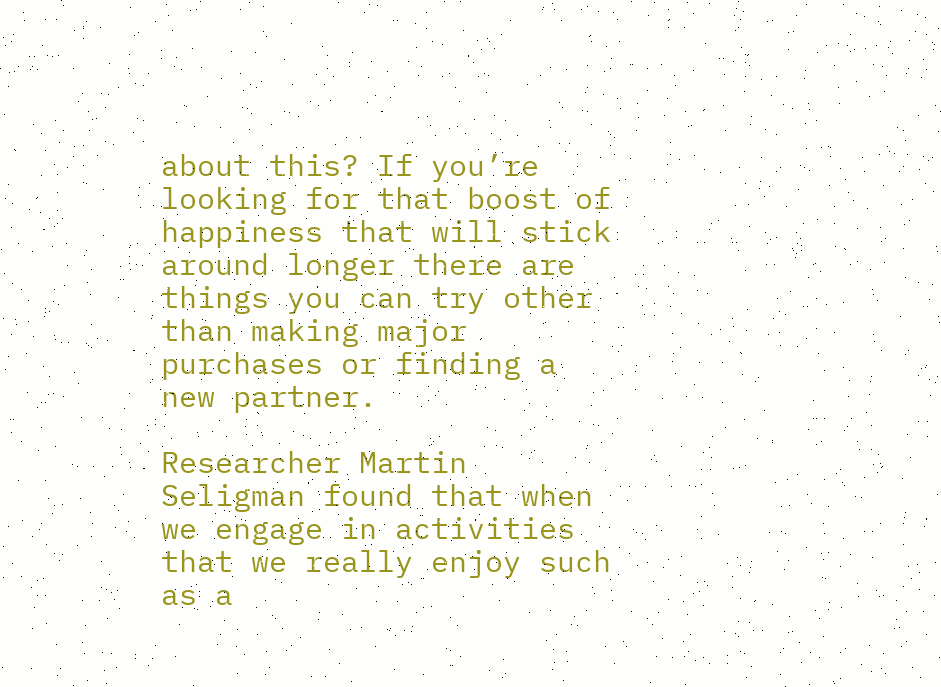about this? If you’re looking for that boost of happiness that will stick around longer there are things you can try other than making major purchases or finding a new partner.

Researcher Martin Seligman found that when we engage in activities that we really enjoy such as a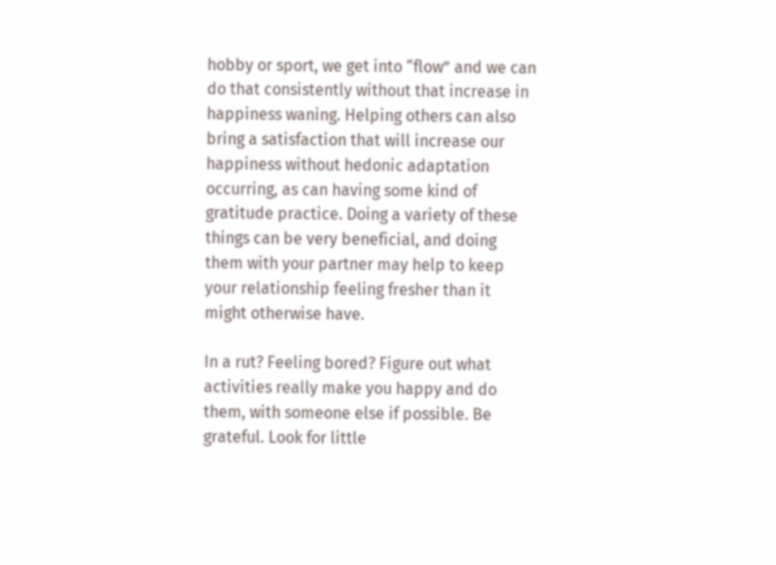hobby or sport, we get into “flow” and we can do that consistently without that increase in happiness waning. Helping others can also bring a satisfaction that will increase our happiness without hedonic adaptation occurring, as can having some kind of gratitude practice. Doing a variety of these things can be very beneficial, and doing them with your partner may help to keep your relationship feeling fresher than it might otherwise have.

In a rut? Feeling bored? Figure out what activities really make you happy and do them, with someone else if possible. Be grateful. Look for little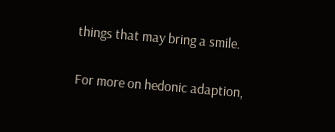things that may bring a smile.

For more on hedonic adaption,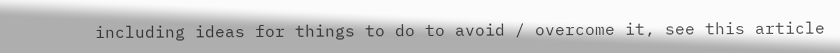including ideas for things to do to avoid / overcome it, see this article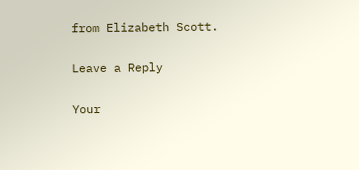from Elizabeth Scott.

Leave a Reply

Your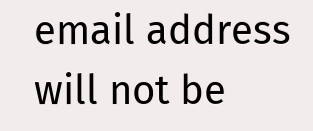email address will not be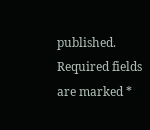published. Required fields are marked *